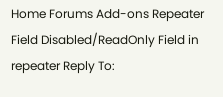Home Forums Add-ons Repeater Field Disabled/ReadOnly Field in repeater Reply To: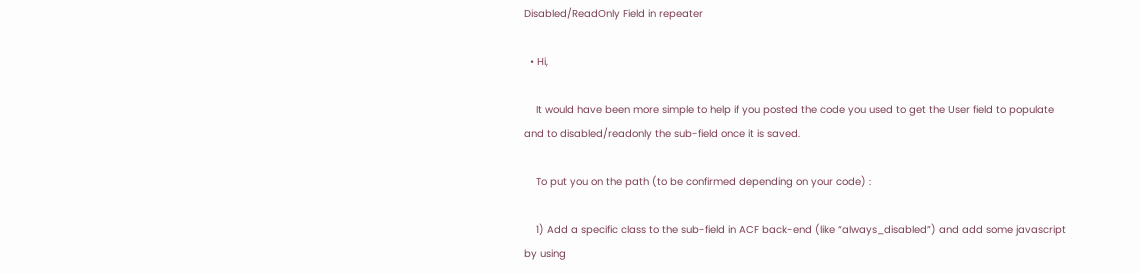Disabled/ReadOnly Field in repeater

  • Hi,

    It would have been more simple to help if you posted the code you used to get the User field to populate and to disabled/readonly the sub-field once it is saved.

    To put you on the path (to be confirmed depending on your code) :

    1) Add a specific class to the sub-field in ACF back-end (like “always_disabled”) and add some javascript by using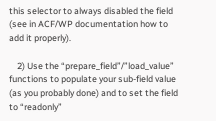this selector to always disabled the field (see in ACF/WP documentation how to add it properly).

    2) Use the “prepare_field”/”load_value” functions to populate your sub-field value (as you probably done) and to set the field to “readonly”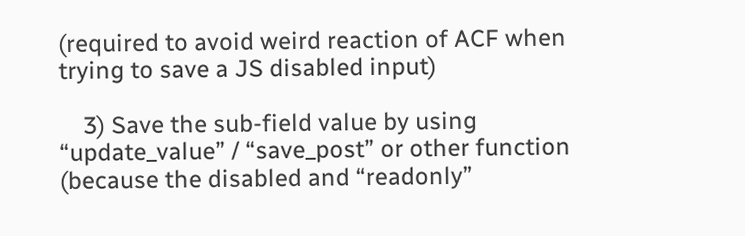(required to avoid weird reaction of ACF when trying to save a JS disabled input)

    3) Save the sub-field value by using “update_value” / “save_post” or other function (because the disabled and “readonly”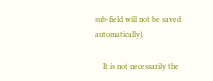sub-field will not be saved automatically).

    It is not necessarily the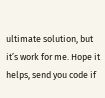ultimate solution, but it’s work for me. Hope it helps, send you code if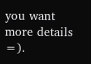you want more details =).